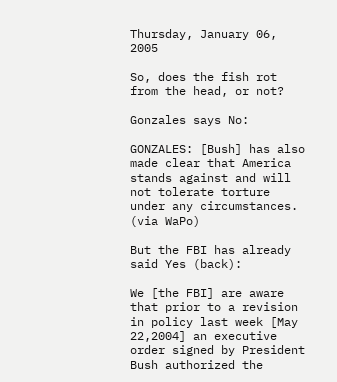Thursday, January 06, 2005

So, does the fish rot from the head, or not?

Gonzales says No:

GONZALES: [Bush] has also made clear that America stands against and will not tolerate torture under any circumstances.
(via WaPo)

But the FBI has already said Yes (back):

We [the FBI] are aware that prior to a revision in policy last week [May 22,2004] an executive order signed by President Bush authorized the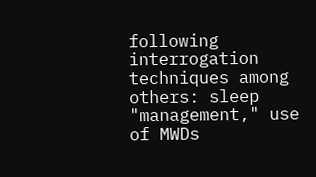following interrogation techniques among others: sleep "management," use of MWDs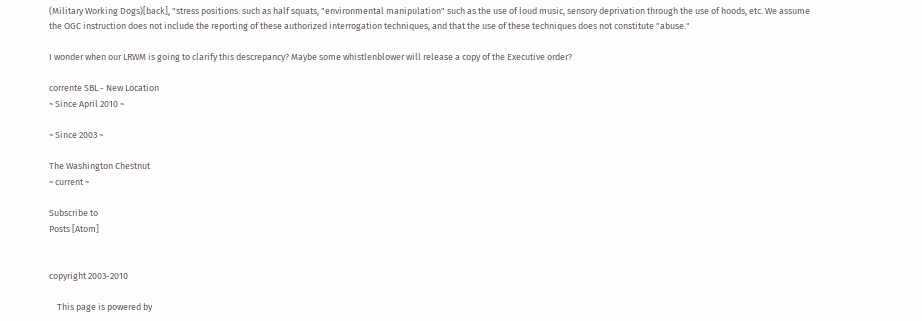(Military Working Dogs)[back], "stress positions: such as half squats, "environmental manipulation" such as the use of loud music, sensory deprivation through the use of hoods, etc. We assume the OGC instruction does not include the reporting of these authorized interrogation techniques, and that the use of these techniques does not constitute "abuse."

I wonder when our LRWM is going to clarify this descrepancy? Maybe some whistlenblower will release a copy of the Executive order?

corrente SBL - New Location
~ Since April 2010 ~

~ Since 2003 ~

The Washington Chestnut
~ current ~

Subscribe to
Posts [Atom]


copyright 2003-2010

    This page is powered by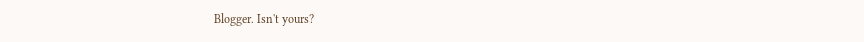Blogger. Isn't yours?